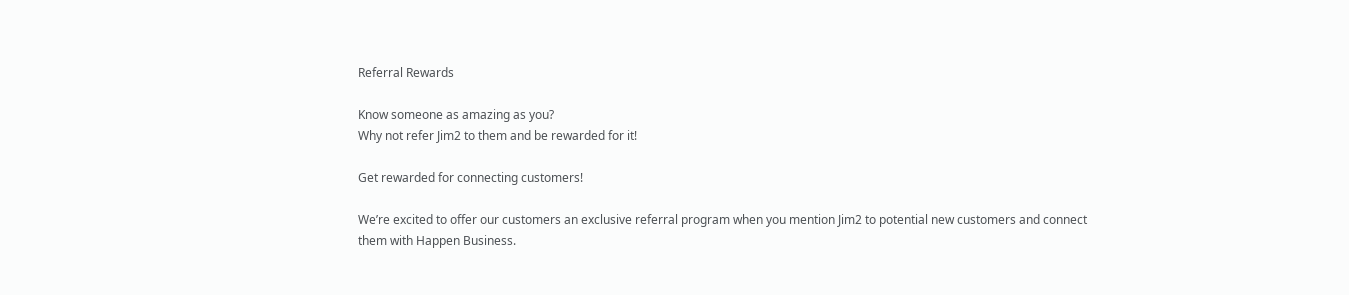Referral Rewards

Know someone as amazing as you?
Why not refer Jim2 to them and be rewarded for it!

Get rewarded for connecting customers!

We’re excited to offer our customers an exclusive referral program when you mention Jim2 to potential new customers and connect them with Happen Business.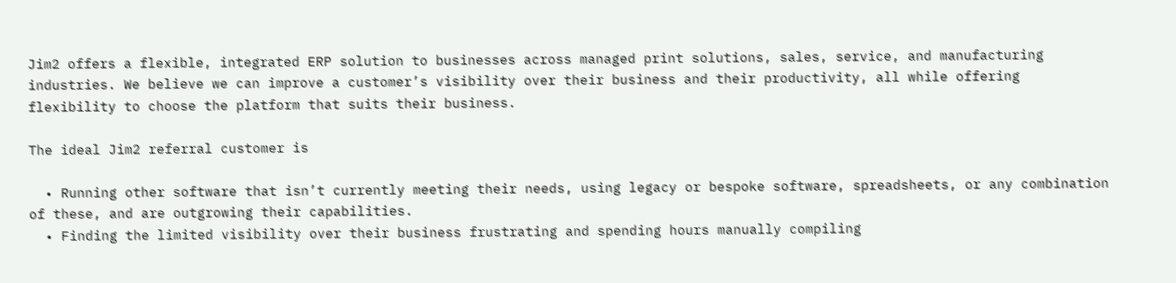Jim2 offers a flexible, integrated ERP solution to businesses across managed print solutions, sales, service, and manufacturing industries. We believe we can improve a customer’s visibility over their business and their productivity, all while offering flexibility to choose the platform that suits their business.

The ideal Jim2 referral customer is

  • Running other software that isn’t currently meeting their needs, using legacy or bespoke software, spreadsheets, or any combination of these, and are outgrowing their capabilities.
  • Finding the limited visibility over their business frustrating and spending hours manually compiling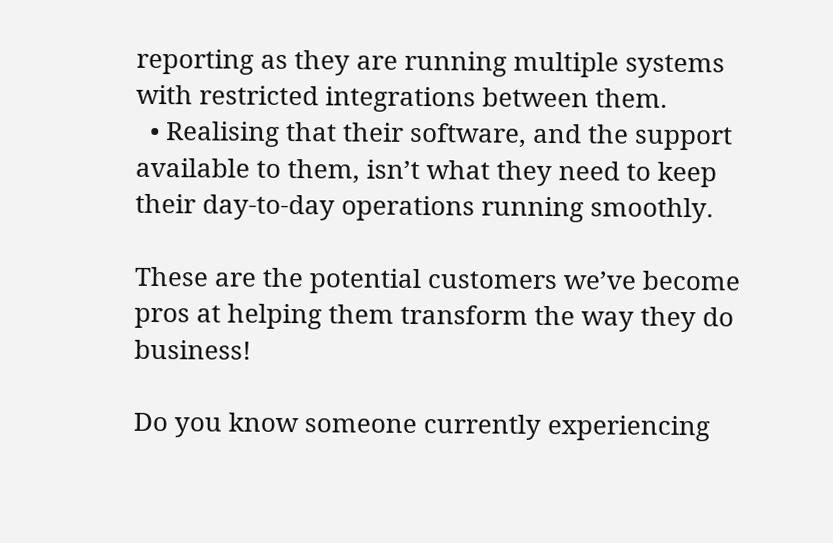reporting as they are running multiple systems with restricted integrations between them.
  • Realising that their software, and the support available to them, isn’t what they need to keep their day-to-day operations running smoothly.

These are the potential customers we’ve become pros at helping them transform the way they do business!

Do you know someone currently experiencing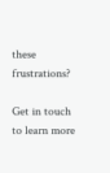these frustrations?

Get in touch to learn more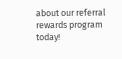about our referral rewards program today!